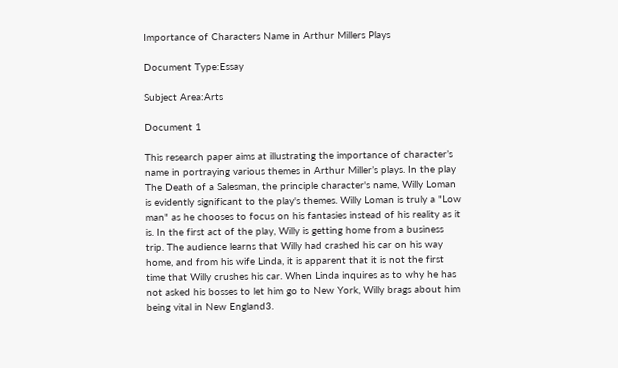Importance of Characters Name in Arthur Millers Plays

Document Type:Essay

Subject Area:Arts

Document 1

This research paper aims at illustrating the importance of character’s name in portraying various themes in Arthur Miller’s plays. In the play The Death of a Salesman, the principle character's name, Willy Loman is evidently significant to the play's themes. Willy Loman is truly a "Low man" as he chooses to focus on his fantasies instead of his reality as it is. In the first act of the play, Willy is getting home from a business trip. The audience learns that Willy had crashed his car on his way home, and from his wife Linda, it is apparent that it is not the first time that Willy crushes his car. When Linda inquires as to why he has not asked his bosses to let him go to New York, Willy brags about him being vital in New England3.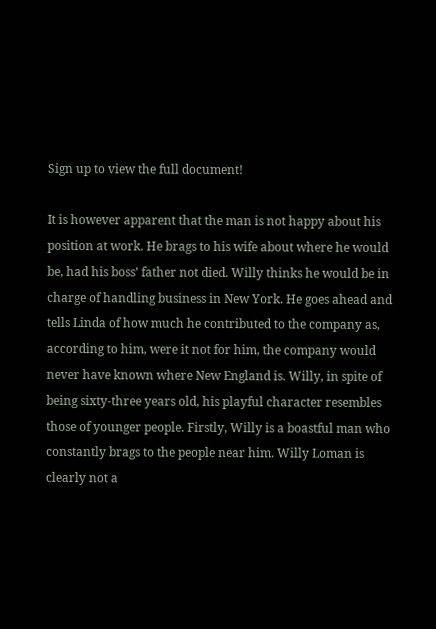Sign up to view the full document!

It is however apparent that the man is not happy about his position at work. He brags to his wife about where he would be, had his boss’ father not died. Willy thinks he would be in charge of handling business in New York. He goes ahead and tells Linda of how much he contributed to the company as, according to him, were it not for him, the company would never have known where New England is. Willy, in spite of being sixty-three years old, his playful character resembles those of younger people. Firstly, Willy is a boastful man who constantly brags to the people near him. Willy Loman is clearly not a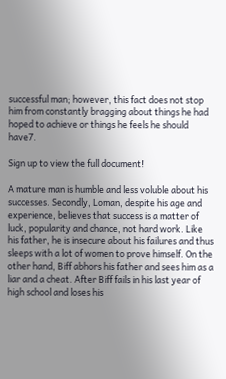successful man; however, this fact does not stop him from constantly bragging about things he had hoped to achieve or things he feels he should have7.

Sign up to view the full document!

A mature man is humble and less voluble about his successes. Secondly, Loman, despite his age and experience, believes that success is a matter of luck, popularity and chance, not hard work. Like his father, he is insecure about his failures and thus sleeps with a lot of women to prove himself. On the other hand, Biff abhors his father and sees him as a liar and a cheat. After Biff fails in his last year of high school and loses his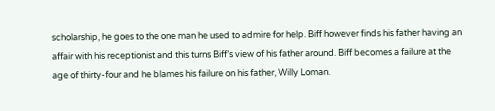scholarship, he goes to the one man he used to admire for help. Biff however finds his father having an affair with his receptionist and this turns Biff’s view of his father around. Biff becomes a failure at the age of thirty-four and he blames his failure on his father, Willy Loman.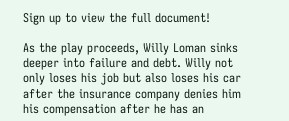Sign up to view the full document!

As the play proceeds, Willy Loman sinks deeper into failure and debt. Willy not only loses his job but also loses his car after the insurance company denies him his compensation after he has an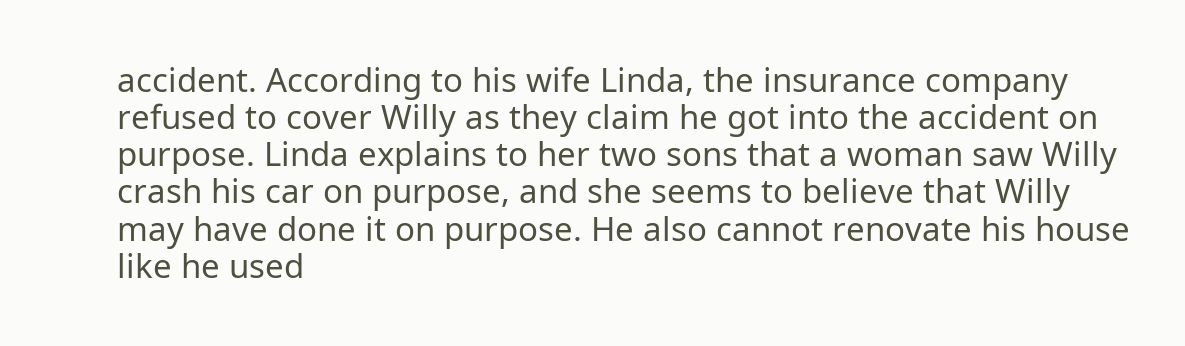accident. According to his wife Linda, the insurance company refused to cover Willy as they claim he got into the accident on purpose. Linda explains to her two sons that a woman saw Willy crash his car on purpose, and she seems to believe that Willy may have done it on purpose. He also cannot renovate his house like he used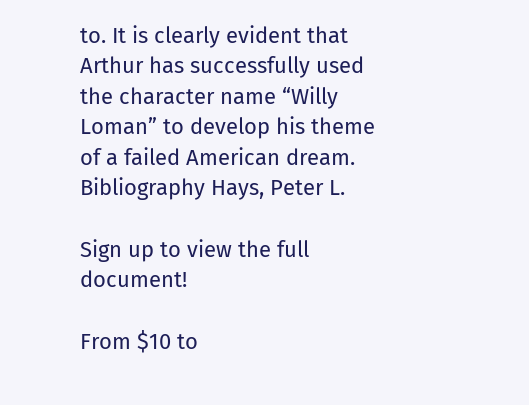to. It is clearly evident that Arthur has successfully used the character name “Willy Loman” to develop his theme of a failed American dream. Bibliography Hays, Peter L.

Sign up to view the full document!

From $10 to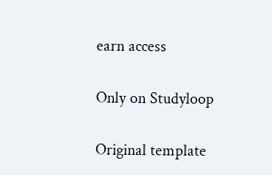earn access

Only on Studyloop

Original template